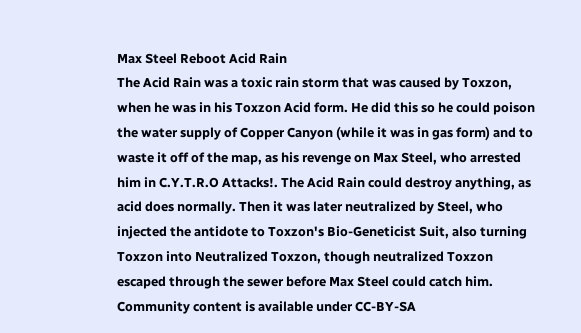Max Steel Reboot Acid Rain
The Acid Rain was a toxic rain storm that was caused by Toxzon, when he was in his Toxzon Acid form. He did this so he could poison the water supply of Copper Canyon (while it was in gas form) and to waste it off of the map, as his revenge on Max Steel, who arrested him in C.Y.T.R.O Attacks!. The Acid Rain could destroy anything, as acid does normally. Then it was later neutralized by Steel, who injected the antidote to Toxzon's Bio-Geneticist Suit, also turning Toxzon into Neutralized Toxzon, though neutralized Toxzon escaped through the sewer before Max Steel could catch him.
Community content is available under CC-BY-SA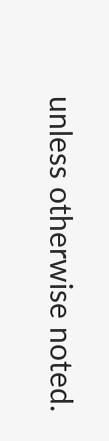unless otherwise noted.